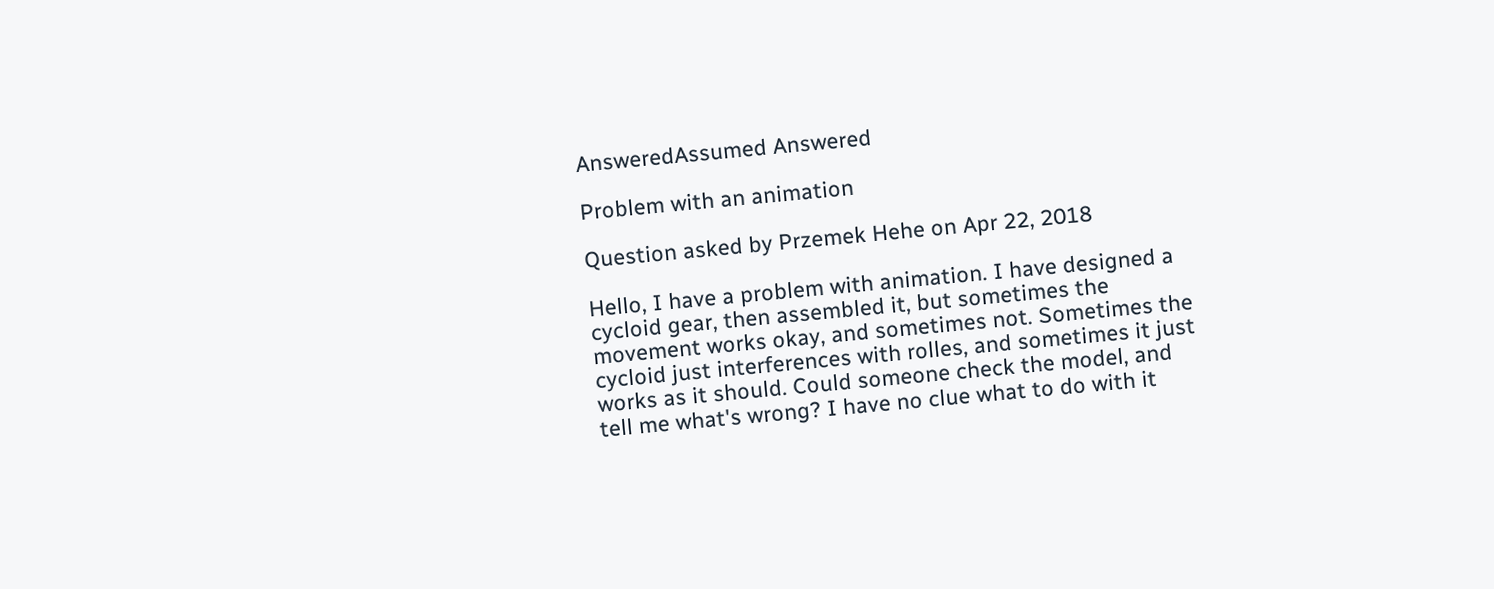AnsweredAssumed Answered

Problem with an animation

Question asked by Przemek Hehe on Apr 22, 2018

Hello, I have a problem with animation. I have designed a cycloid gear, then assembled it, but sometimes the movement works okay, and sometimes not. Sometimes the cycloid just interferences with rolles, and sometimes it just works as it should. Could someone check the model, and tell me what's wrong? I have no clue what to do with it